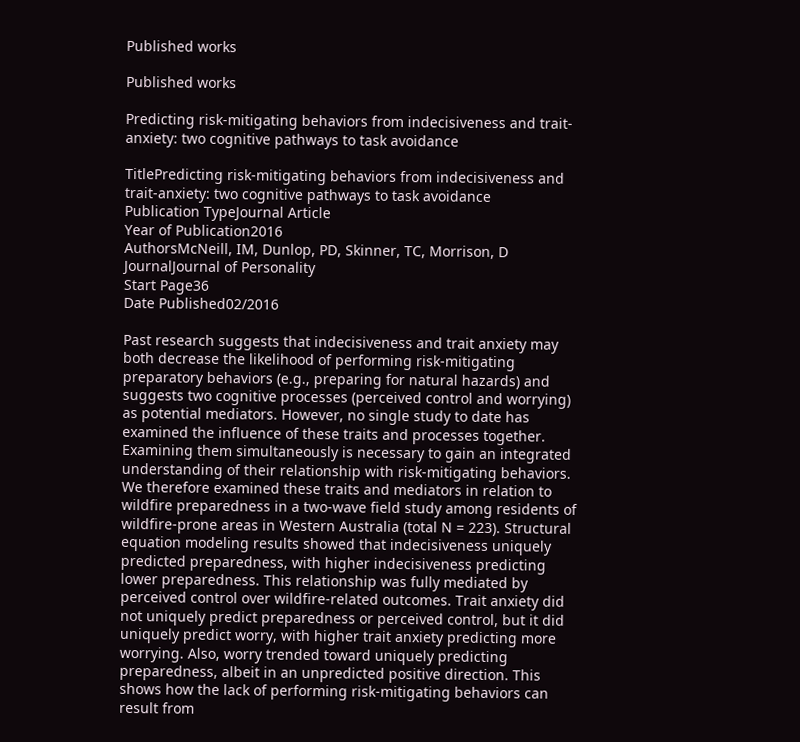Published works

Published works

Predicting risk-mitigating behaviors from indecisiveness and trait-anxiety: two cognitive pathways to task avoidance

TitlePredicting risk-mitigating behaviors from indecisiveness and trait-anxiety: two cognitive pathways to task avoidance
Publication TypeJournal Article
Year of Publication2016
AuthorsMcNeill, IM, Dunlop, PD, Skinner, TC, Morrison, D
JournalJournal of Personality
Start Page36
Date Published02/2016

Past research suggests that indecisiveness and trait anxiety may both decrease the likelihood of performing risk-mitigating preparatory behaviors (e.g., preparing for natural hazards) and suggests two cognitive processes (perceived control and worrying) as potential mediators. However, no single study to date has examined the influence of these traits and processes together. Examining them simultaneously is necessary to gain an integrated understanding of their relationship with risk-mitigating behaviors. We therefore examined these traits and mediators in relation to wildfire preparedness in a two-wave field study among residents of wildfire-prone areas in Western Australia (total N = 223). Structural equation modeling results showed that indecisiveness uniquely predicted preparedness, with higher indecisiveness predicting lower preparedness. This relationship was fully mediated by perceived control over wildfire-related outcomes. Trait anxiety did not uniquely predict preparedness or perceived control, but it did uniquely predict worry, with higher trait anxiety predicting more worrying. Also, worry trended toward uniquely predicting preparedness, albeit in an unpredicted positive direction. This shows how the lack of performing risk-mitigating behaviors can result from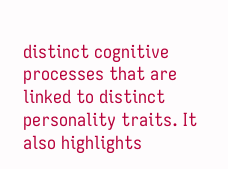distinct cognitive processes that are linked to distinct personality traits. It also highlights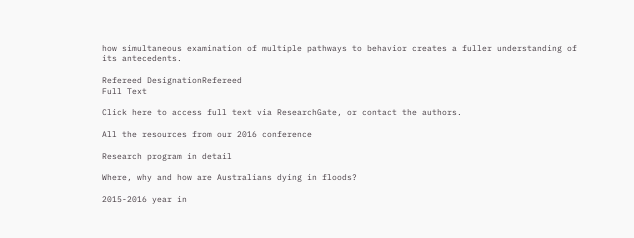how simultaneous examination of multiple pathways to behavior creates a fuller understanding of its antecedents.

Refereed DesignationRefereed
Full Text

Click here to access full text via ResearchGate, or contact the authors.

All the resources from our 2016 conference

Research program in detail

Where, why and how are Australians dying in floods?

2015-2016 year in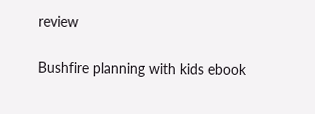review

Bushfire planning with kids ebook